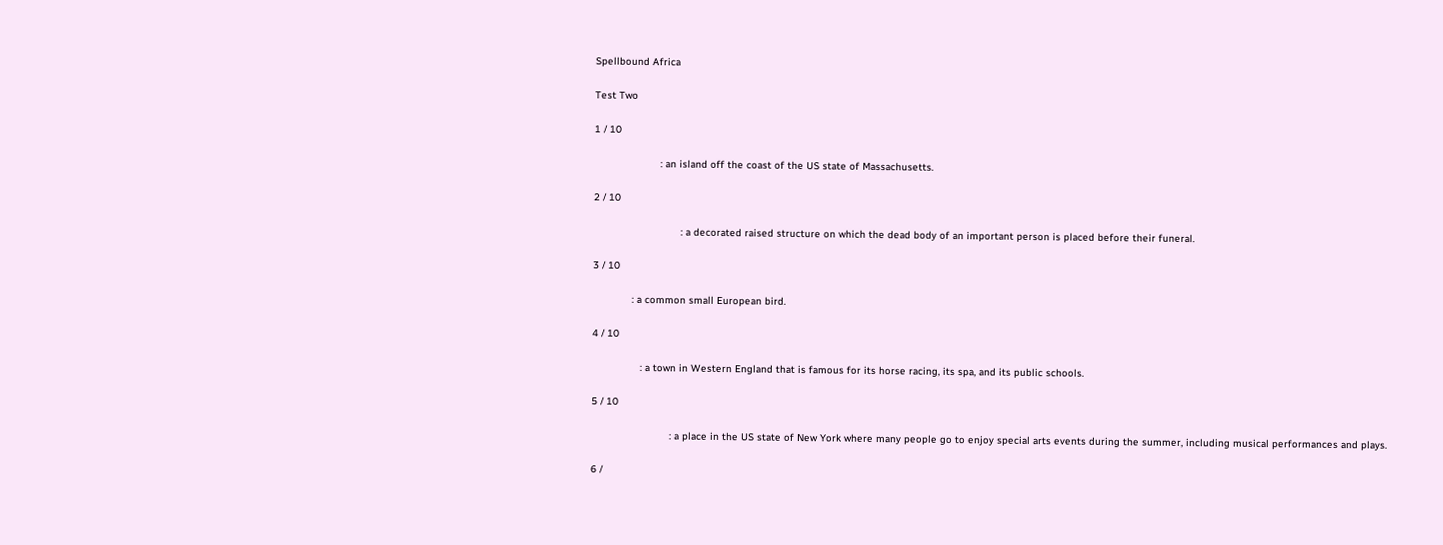Spellbound Africa

Test Two

1 / 10

                      : an island off the coast of the US state of Massachusetts.

2 / 10

                             : a decorated raised structure on which the dead body of an important person is placed before their funeral.

3 / 10

             : a common small European bird.

4 / 10

                : a town in Western England that is famous for its horse racing, its spa, and its public schools.

5 / 10

                          : a place in the US state of New York where many people go to enjoy special arts events during the summer, including musical performances and plays.

6 /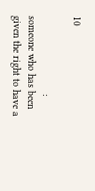10

                          : someone who has been given the right to have a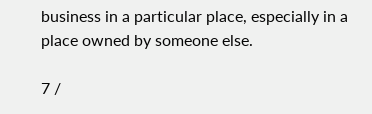business in a particular place, especially in a place owned by someone else.

7 /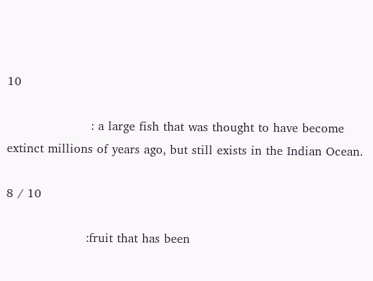10

                     : a large fish that was thought to have become extinct millions of years ago, but still exists in the Indian Ocean.

8 / 10

                    :fruit that has been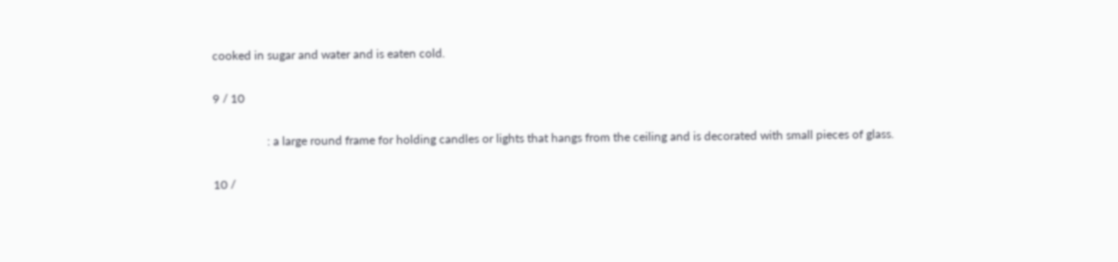cooked in sugar and water and is eaten cold.

9 / 10

                  : a large round frame for holding candles or lights that hangs from the ceiling and is decorated with small pieces of glass.

10 /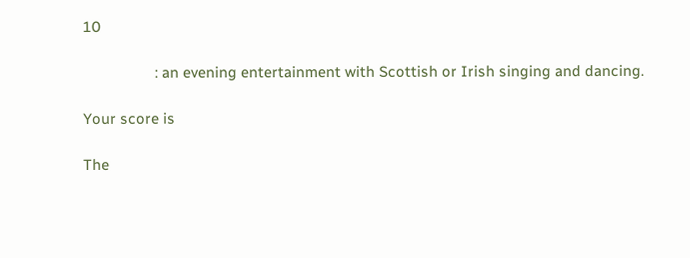10

                  : an evening entertainment with Scottish or Irish singing and dancing.

Your score is

The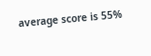average score is 55%